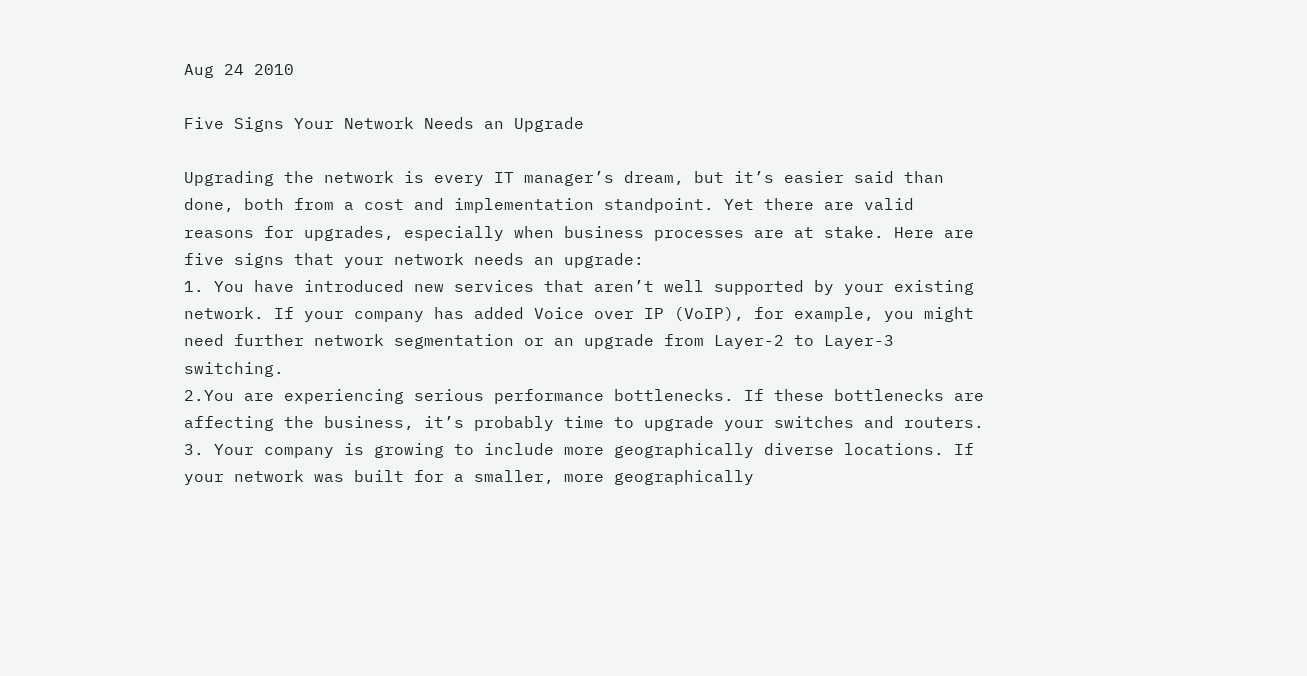Aug 24 2010

Five Signs Your Network Needs an Upgrade

Upgrading the network is every IT manager’s dream, but it’s easier said than done, both from a cost and implementation standpoint. Yet there are valid reasons for upgrades, especially when business processes are at stake. Here are five signs that your network needs an upgrade:
1. You have introduced new services that aren’t well supported by your existing network. If your company has added Voice over IP (VoIP), for example, you might need further network segmentation or an upgrade from Layer-2 to Layer-3 switching.
2.You are experiencing serious performance bottlenecks. If these bottlenecks are affecting the business, it’s probably time to upgrade your switches and routers.
3. Your company is growing to include more geographically diverse locations. If your network was built for a smaller, more geographically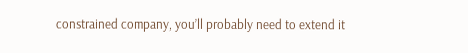constrained company, you’ll probably need to extend it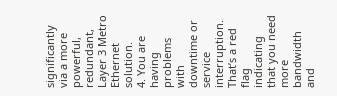significantly via a more powerful, redundant, Layer 3 Metro Ethernet solution.
4. You are having problems with downtime or service interruption. That’s a red flag indicating that you need more bandwidth and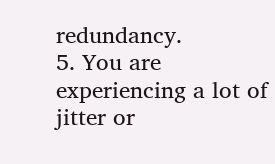redundancy.
5. You are experiencing a lot of jitter or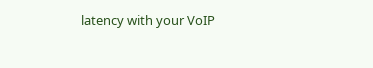latency with your VoIP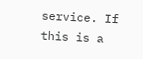service. If this is a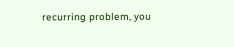recurring problem, you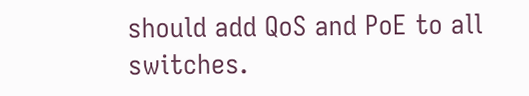should add QoS and PoE to all switches.